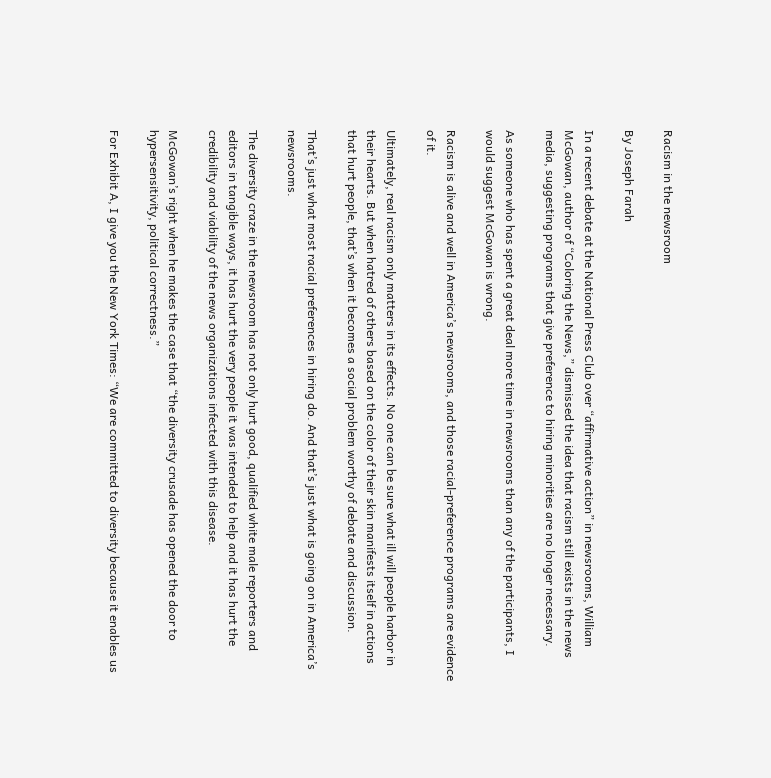Racism in the newsroom

By Joseph Farah

In a recent debate at the National Press Club over “affirmative action” in newsrooms, William McGowan, author of “Coloring the News,” dismissed the idea that racism still exists in the news media, suggesting programs that give preference to hiring minorities are no longer necessary.

As someone who has spent a great deal more time in newsrooms than any of the participants, I would suggest McGowan is wrong.

Racism is alive and well in America’s newsrooms, and those racial-preference programs are evidence of it.

Ultimately, real racism only matters in its effects. No one can be sure what ill will people harbor in their hearts. But when hatred of others based on the color of their skin manifests itself in actions that hurt people, that’s when it becomes a social problem worthy of debate and discussion.

That’s just what most racial preferences in hiring do. And that’s just what is going on in America’s newsrooms.

The diversity craze in the newsroom has not only hurt good, qualified white male reporters and editors in tangible ways, it has hurt the very people it was intended to help and it has hurt the credibility and viability of the news organizations infected with this disease.

McGowan’s right when he makes the case that “the diversity crusade has opened the door to hypersensitivity, political correctness.”

For Exhibit A, I give you the New York Times: “We are committed to diversity because it enables us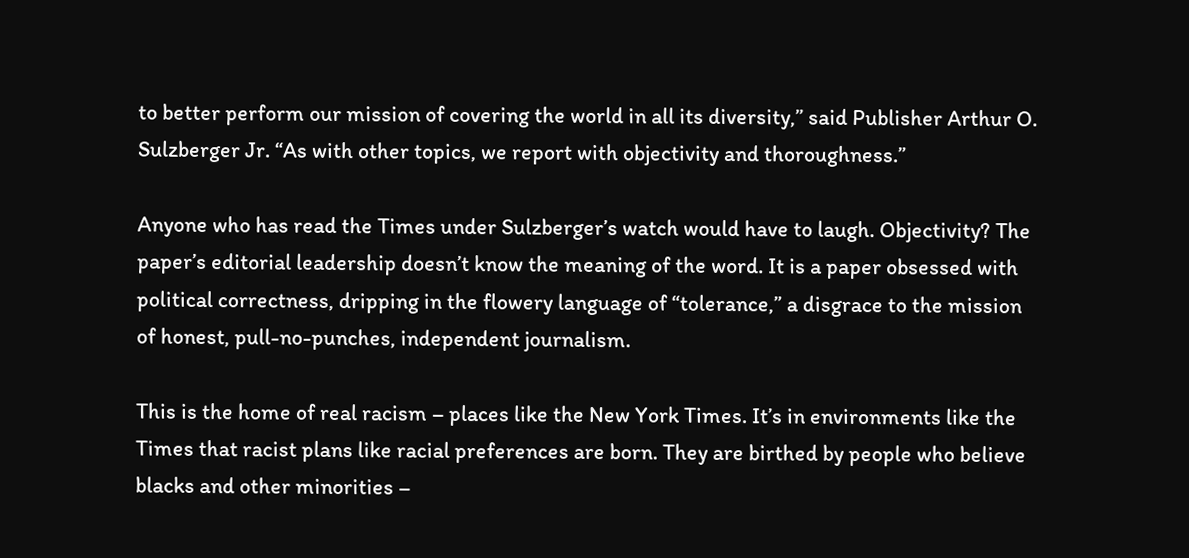to better perform our mission of covering the world in all its diversity,” said Publisher Arthur O. Sulzberger Jr. “As with other topics, we report with objectivity and thoroughness.”

Anyone who has read the Times under Sulzberger’s watch would have to laugh. Objectivity? The paper’s editorial leadership doesn’t know the meaning of the word. It is a paper obsessed with political correctness, dripping in the flowery language of “tolerance,” a disgrace to the mission of honest, pull-no-punches, independent journalism.

This is the home of real racism – places like the New York Times. It’s in environments like the Times that racist plans like racial preferences are born. They are birthed by people who believe blacks and other minorities –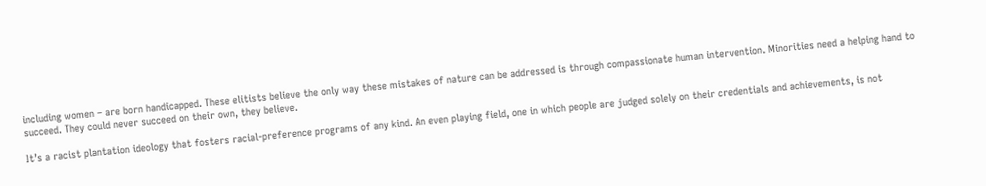including women – are born handicapped. These elitists believe the only way these mistakes of nature can be addressed is through compassionate human intervention. Minorities need a helping hand to succeed. They could never succeed on their own, they believe.

It’s a racist plantation ideology that fosters racial-preference programs of any kind. An even playing field, one in which people are judged solely on their credentials and achievements, is not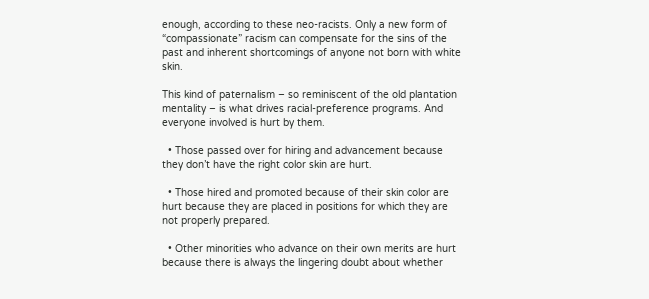enough, according to these neo-racists. Only a new form of “compassionate” racism can compensate for the sins of the past and inherent shortcomings of anyone not born with white skin.

This kind of paternalism – so reminiscent of the old plantation mentality – is what drives racial-preference programs. And everyone involved is hurt by them.

  • Those passed over for hiring and advancement because they don’t have the right color skin are hurt.

  • Those hired and promoted because of their skin color are hurt because they are placed in positions for which they are not properly prepared.

  • Other minorities who advance on their own merits are hurt because there is always the lingering doubt about whether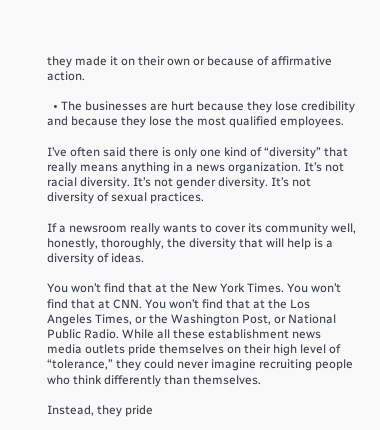they made it on their own or because of affirmative action.

  • The businesses are hurt because they lose credibility and because they lose the most qualified employees.

I’ve often said there is only one kind of “diversity” that really means anything in a news organization. It’s not racial diversity. It’s not gender diversity. It’s not diversity of sexual practices.

If a newsroom really wants to cover its community well, honestly, thoroughly, the diversity that will help is a diversity of ideas.

You won’t find that at the New York Times. You won’t find that at CNN. You won’t find that at the Los Angeles Times, or the Washington Post, or National Public Radio. While all these establishment news media outlets pride themselves on their high level of “tolerance,” they could never imagine recruiting people who think differently than themselves.

Instead, they pride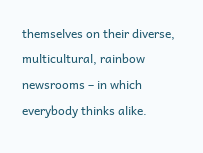themselves on their diverse, multicultural, rainbow newsrooms – in which everybody thinks alike.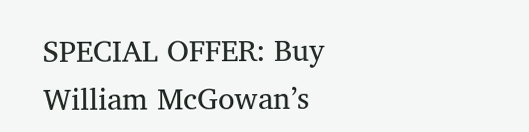SPECIAL OFFER: Buy William McGowan’s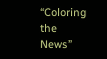“Coloring the News”